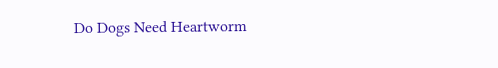Do Dogs Need Heartworm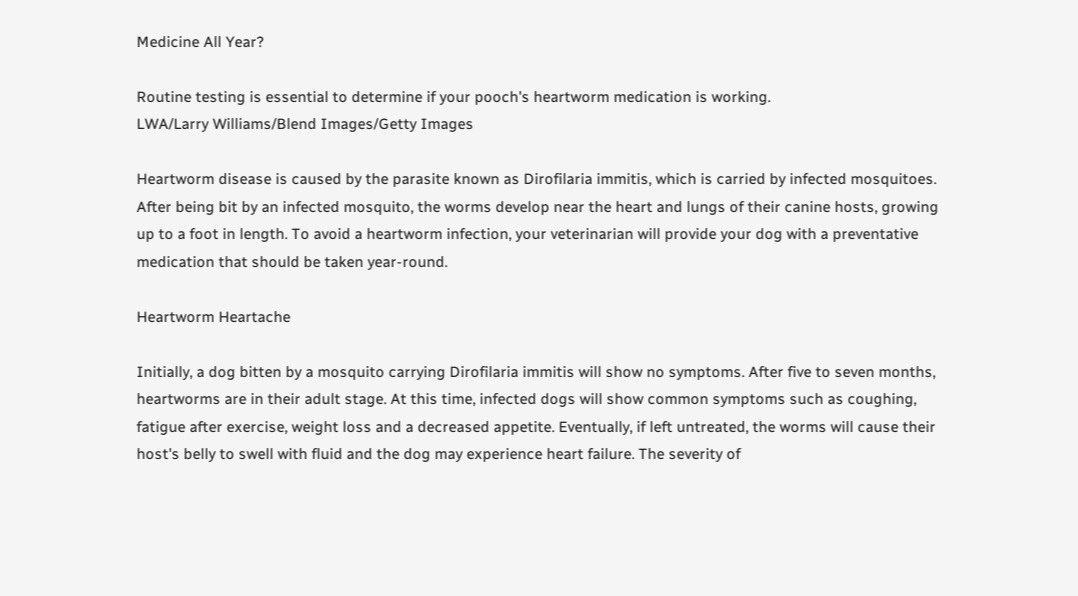Medicine All Year?

Routine testing is essential to determine if your pooch's heartworm medication is working.
LWA/Larry Williams/Blend Images/Getty Images

Heartworm disease is caused by the parasite known as Dirofilaria immitis, which is carried by infected mosquitoes. After being bit by an infected mosquito, the worms develop near the heart and lungs of their canine hosts, growing up to a foot in length. To avoid a heartworm infection, your veterinarian will provide your dog with a preventative medication that should be taken year-round.

Heartworm Heartache

Initially, a dog bitten by a mosquito carrying Dirofilaria immitis will show no symptoms. After five to seven months, heartworms are in their adult stage. At this time, infected dogs will show common symptoms such as coughing, fatigue after exercise, weight loss and a decreased appetite. Eventually, if left untreated, the worms will cause their host's belly to swell with fluid and the dog may experience heart failure. The severity of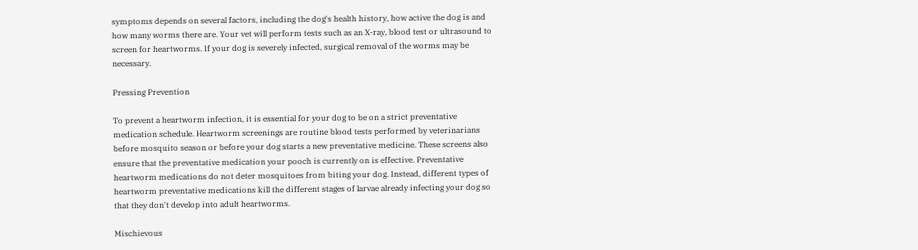symptoms depends on several factors, including the dog's health history, how active the dog is and how many worms there are. Your vet will perform tests such as an X-ray, blood test or ultrasound to screen for heartworms. If your dog is severely infected, surgical removal of the worms may be necessary.

Pressing Prevention

To prevent a heartworm infection, it is essential for your dog to be on a strict preventative medication schedule. Heartworm screenings are routine blood tests performed by veterinarians before mosquito season or before your dog starts a new preventative medicine. These screens also ensure that the preventative medication your pooch is currently on is effective. Preventative heartworm medications do not deter mosquitoes from biting your dog. Instead, different types of heartworm preventative medications kill the different stages of larvae already infecting your dog so that they don't develop into adult heartworms.

Mischievous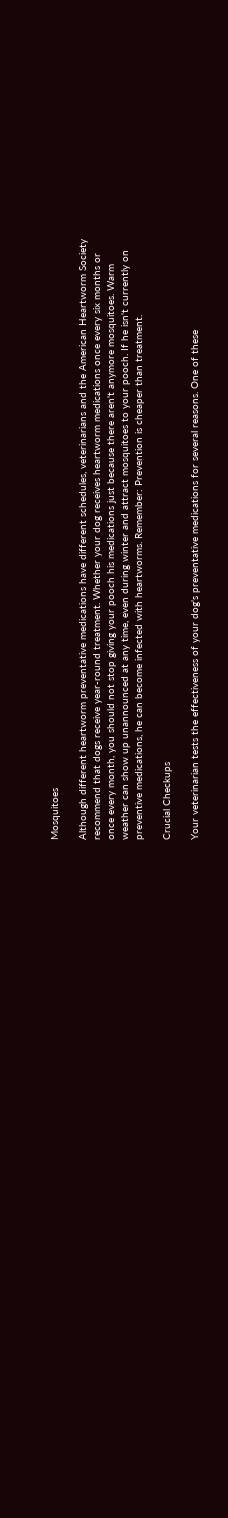Mosquitoes

Although different heartworm preventative medications have different schedules, veterinarians and the American Heartworm Society recommend that dogs receive year-round treatment. Whether your dog receives heartworm medications once every six months or once every month, you should not stop giving your pooch his medications just because there aren't anymore mosquitoes. Warm weather can show up unannounced at any time, even during winter and attract mosquitoes to your pooch. If he isn't currently on preventive medications, he can become infected with heartworms. Remember: Prevention is cheaper than treatment.

Crucial Checkups

Your veterinarian tests the effectiveness of your dog's preventative medications for several reasons. One of these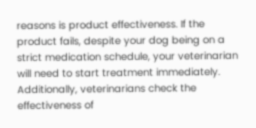reasons is product effectiveness. If the product fails, despite your dog being on a strict medication schedule, your veterinarian will need to start treatment immediately. Additionally, veterinarians check the effectiveness of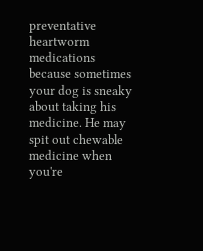preventative heartworm medications because sometimes your dog is sneaky about taking his medicine. He may spit out chewable medicine when you're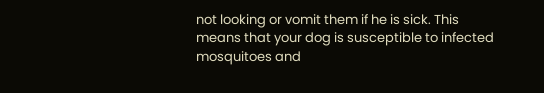not looking or vomit them if he is sick. This means that your dog is susceptible to infected mosquitoes and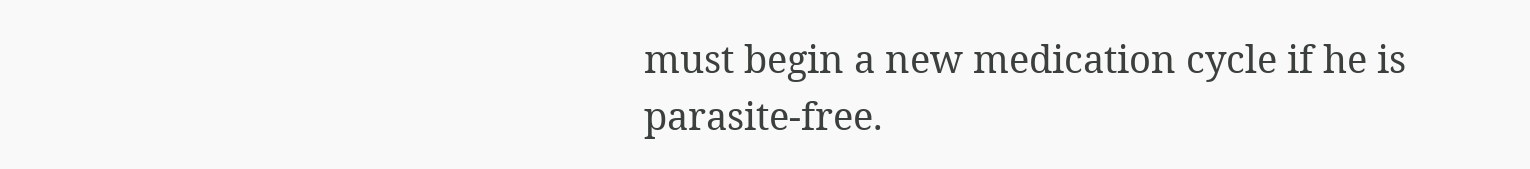must begin a new medication cycle if he is parasite-free.